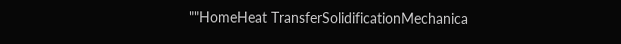""HomeHeat TransferSolidificationMechanica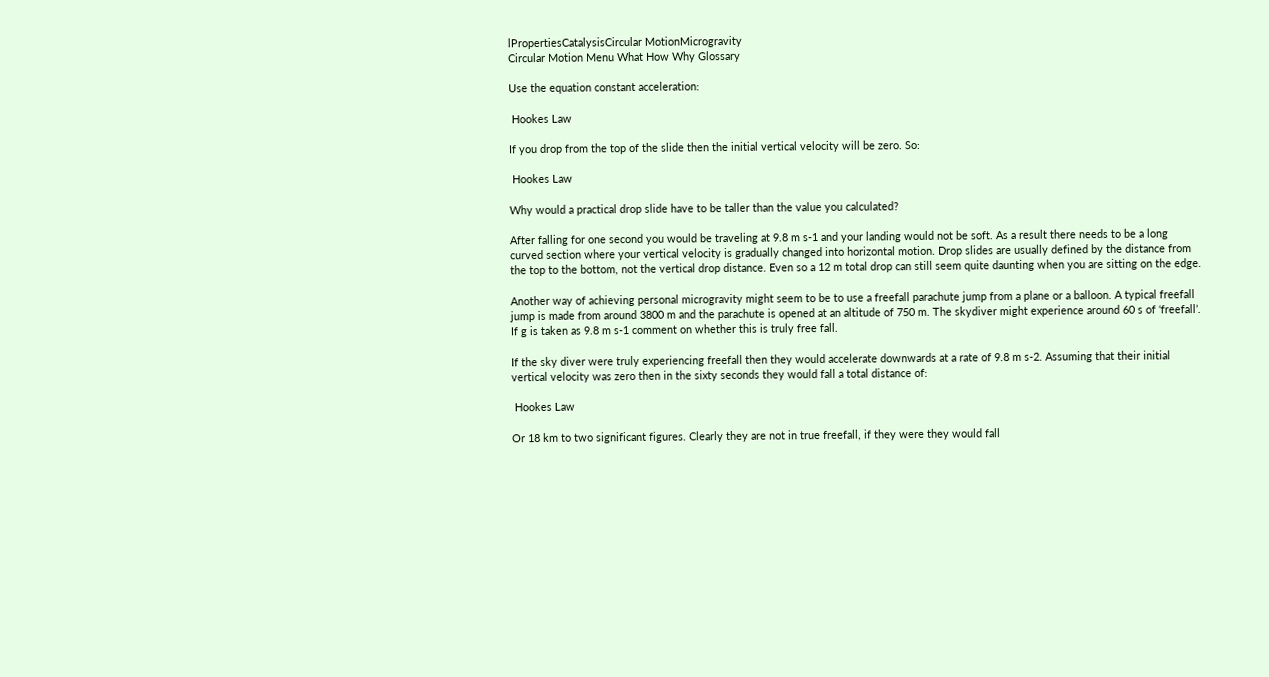lPropertiesCatalysisCircular MotionMicrogravity
Circular Motion Menu What How Why Glossary

Use the equation constant acceleration:

 Hookes Law

If you drop from the top of the slide then the initial vertical velocity will be zero. So:

 Hookes Law

Why would a practical drop slide have to be taller than the value you calculated?

After falling for one second you would be traveling at 9.8 m s-1 and your landing would not be soft. As a result there needs to be a long curved section where your vertical velocity is gradually changed into horizontal motion. Drop slides are usually defined by the distance from the top to the bottom, not the vertical drop distance. Even so a 12 m total drop can still seem quite daunting when you are sitting on the edge.

Another way of achieving personal microgravity might seem to be to use a freefall parachute jump from a plane or a balloon. A typical freefall jump is made from around 3800 m and the parachute is opened at an altitude of 750 m. The skydiver might experience around 60 s of ‘freefall’. If g is taken as 9.8 m s-1 comment on whether this is truly free fall.

If the sky diver were truly experiencing freefall then they would accelerate downwards at a rate of 9.8 m s-2. Assuming that their initial vertical velocity was zero then in the sixty seconds they would fall a total distance of:

 Hookes Law

Or 18 km to two significant figures. Clearly they are not in true freefall, if they were they would fall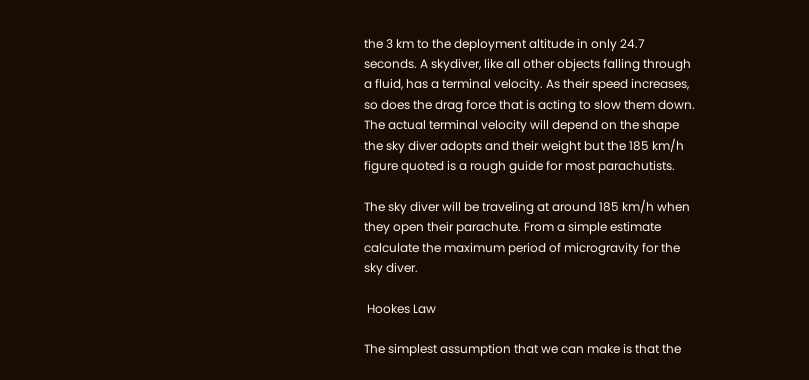the 3 km to the deployment altitude in only 24.7 seconds. A skydiver, like all other objects falling through a fluid, has a terminal velocity. As their speed increases, so does the drag force that is acting to slow them down. The actual terminal velocity will depend on the shape the sky diver adopts and their weight but the 185 km/h figure quoted is a rough guide for most parachutists.

The sky diver will be traveling at around 185 km/h when they open their parachute. From a simple estimate calculate the maximum period of microgravity for the sky diver.

 Hookes Law

The simplest assumption that we can make is that the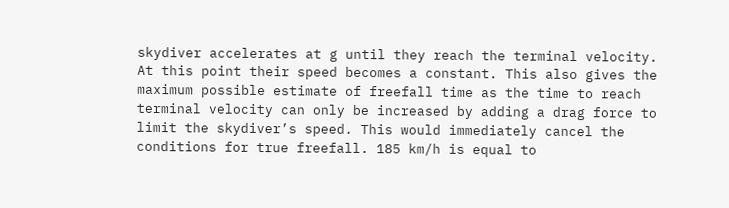skydiver accelerates at g until they reach the terminal velocity. At this point their speed becomes a constant. This also gives the maximum possible estimate of freefall time as the time to reach terminal velocity can only be increased by adding a drag force to limit the skydiver’s speed. This would immediately cancel the conditions for true freefall. 185 km/h is equal to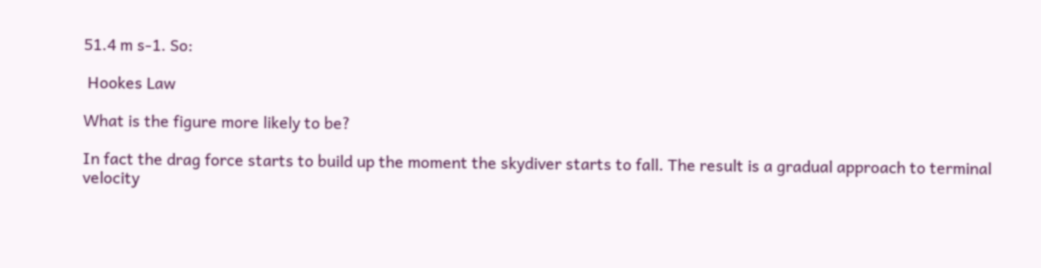51.4 m s-1. So:

 Hookes Law

What is the figure more likely to be?

In fact the drag force starts to build up the moment the skydiver starts to fall. The result is a gradual approach to terminal velocity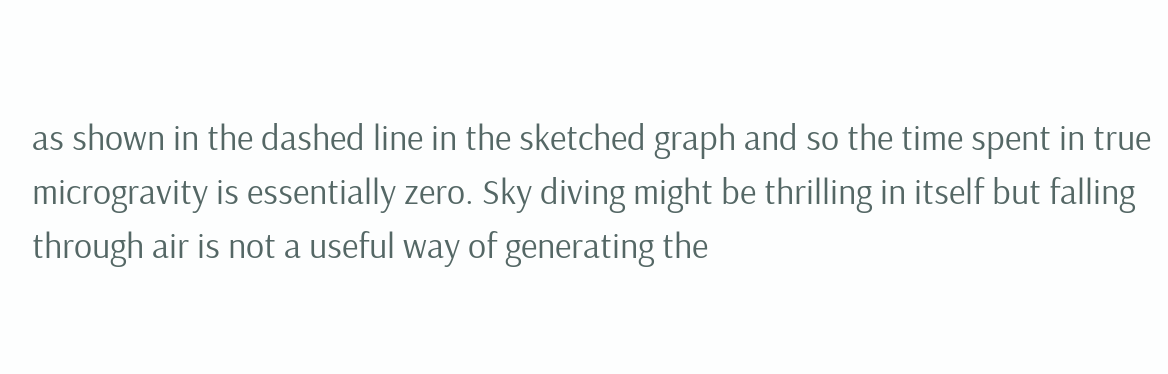as shown in the dashed line in the sketched graph and so the time spent in true microgravity is essentially zero. Sky diving might be thrilling in itself but falling through air is not a useful way of generating the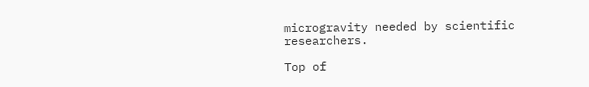microgravity needed by scientific researchers.

Top of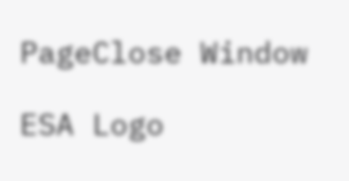PageClose Window

ESA Logo